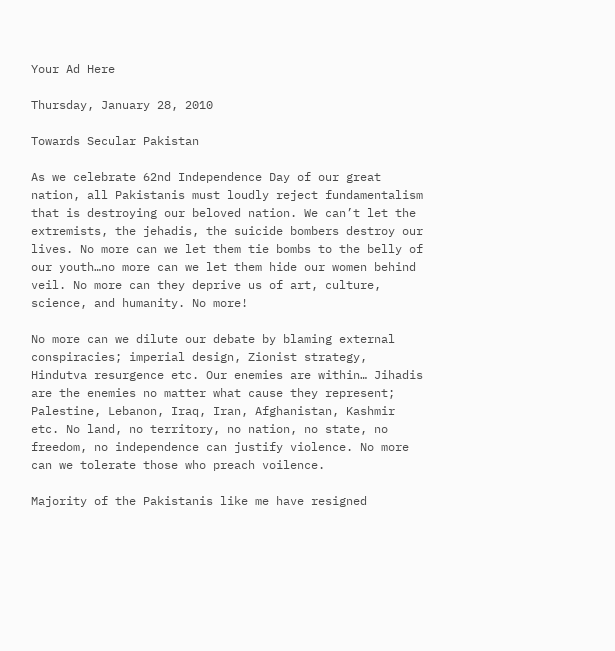Your Ad Here

Thursday, January 28, 2010

Towards Secular Pakistan

As we celebrate 62nd Independence Day of our great nation, all Pakistanis must loudly reject fundamentalism that is destroying our beloved nation. We can’t let the extremists, the jehadis, the suicide bombers destroy our lives. No more can we let them tie bombs to the belly of our youth…no more can we let them hide our women behind veil. No more can they deprive us of art, culture, science, and humanity. No more!

No more can we dilute our debate by blaming external conspiracies; imperial design, Zionist strategy, Hindutva resurgence etc. Our enemies are within… Jihadis are the enemies no matter what cause they represent; Palestine, Lebanon, Iraq, Iran, Afghanistan, Kashmir etc. No land, no territory, no nation, no state, no freedom, no independence can justify violence. No more can we tolerate those who preach voilence.

Majority of the Pakistanis like me have resigned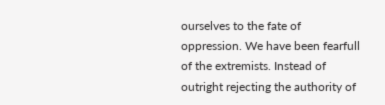ourselves to the fate of oppression. We have been fearfull of the extremists. Instead of outright rejecting the authority of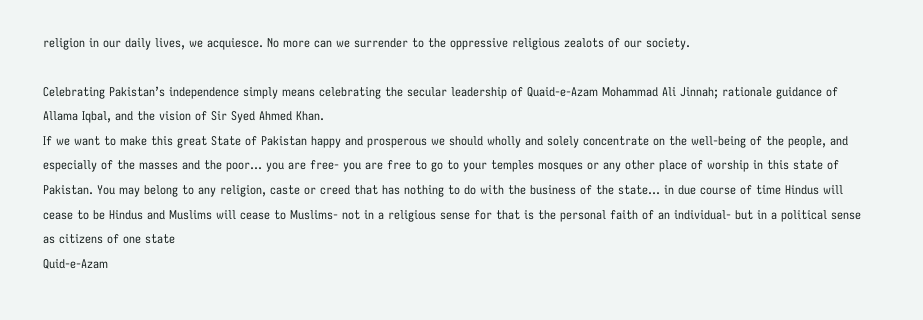religion in our daily lives, we acquiesce. No more can we surrender to the oppressive religious zealots of our society.

Celebrating Pakistan’s independence simply means celebrating the secular leadership of Quaid-e-Azam Mohammad Ali Jinnah; rationale guidance of Allama Iqbal, and the vision of Sir Syed Ahmed Khan.
If we want to make this great State of Pakistan happy and prosperous we should wholly and solely concentrate on the well-being of the people, and especially of the masses and the poor… you are free- you are free to go to your temples mosques or any other place of worship in this state of Pakistan. You may belong to any religion, caste or creed that has nothing to do with the business of the state… in due course of time Hindus will cease to be Hindus and Muslims will cease to Muslims- not in a religious sense for that is the personal faith of an individual- but in a political sense as citizens of one state
Quid-e-Azam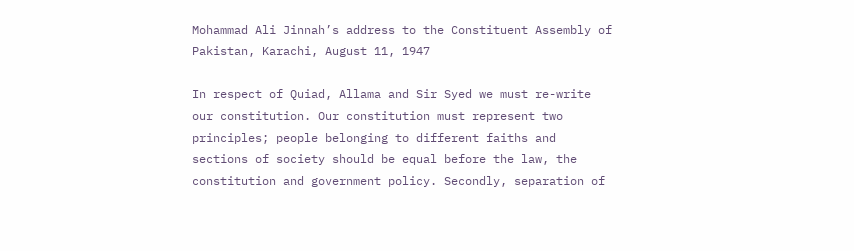Mohammad Ali Jinnah’s address to the Constituent Assembly of Pakistan, Karachi, August 11, 1947

In respect of Quiad, Allama and Sir Syed we must re-write our constitution. Our constitution must represent two principles; people belonging to different faiths and sections of society should be equal before the law, the constitution and government policy. Secondly, separation of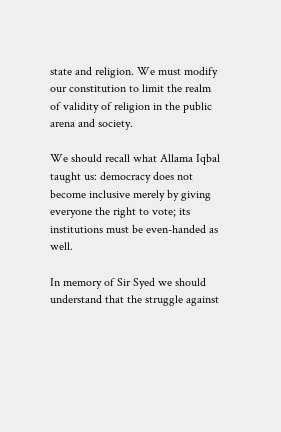state and religion. We must modify our constitution to limit the realm of validity of religion in the public arena and society.

We should recall what Allama Iqbal taught us: democracy does not become inclusive merely by giving everyone the right to vote; its institutions must be even-handed as well.

In memory of Sir Syed we should understand that the struggle against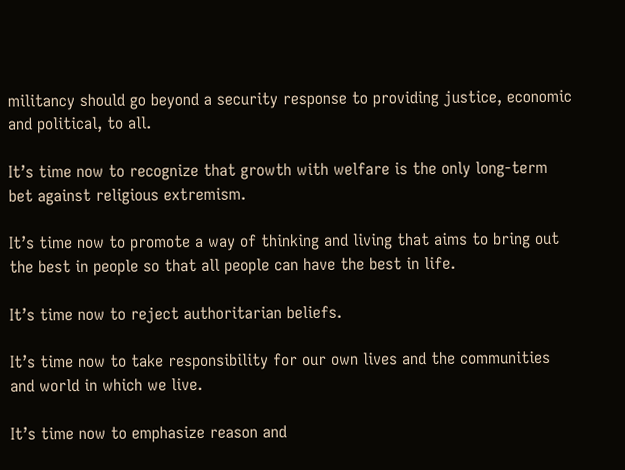militancy should go beyond a security response to providing justice, economic and political, to all.

It’s time now to recognize that growth with welfare is the only long-term bet against religious extremism.

It’s time now to promote a way of thinking and living that aims to bring out the best in people so that all people can have the best in life.

It’s time now to reject authoritarian beliefs.

It’s time now to take responsibility for our own lives and the communities and world in which we live.

It’s time now to emphasize reason and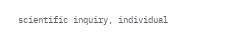scientific inquiry, individual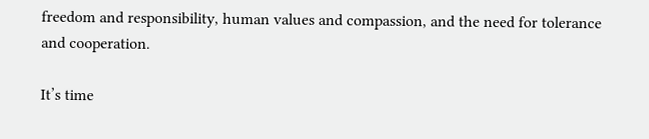freedom and responsibility, human values and compassion, and the need for tolerance and cooperation.

It’s time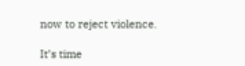now to reject violence.

It’s time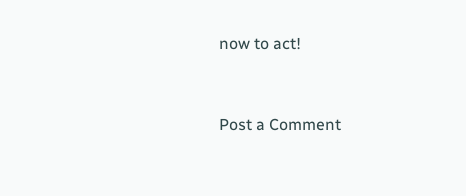now to act!


Post a Comment